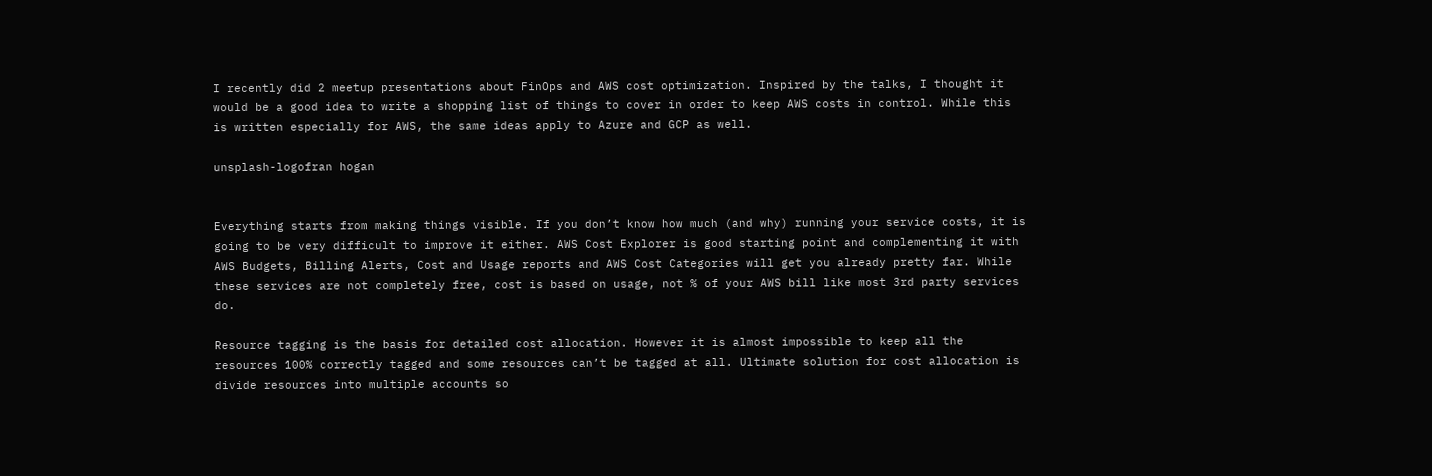I recently did 2 meetup presentations about FinOps and AWS cost optimization. Inspired by the talks, I thought it would be a good idea to write a shopping list of things to cover in order to keep AWS costs in control. While this is written especially for AWS, the same ideas apply to Azure and GCP as well.

unsplash-logofran hogan


Everything starts from making things visible. If you don’t know how much (and why) running your service costs, it is going to be very difficult to improve it either. AWS Cost Explorer is good starting point and complementing it with AWS Budgets, Billing Alerts, Cost and Usage reports and AWS Cost Categories will get you already pretty far. While these services are not completely free, cost is based on usage, not % of your AWS bill like most 3rd party services do.

Resource tagging is the basis for detailed cost allocation. However it is almost impossible to keep all the resources 100% correctly tagged and some resources can’t be tagged at all. Ultimate solution for cost allocation is divide resources into multiple accounts so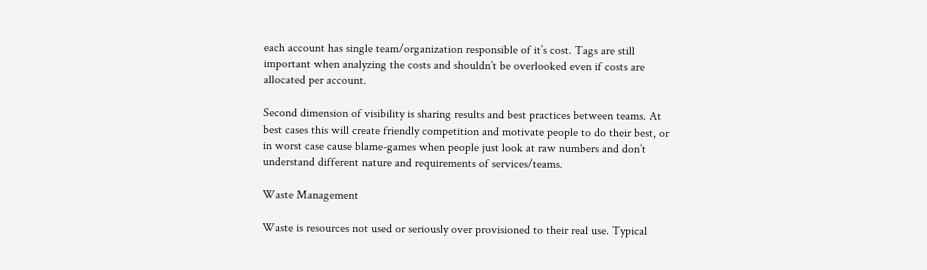each account has single team/organization responsible of it’s cost. Tags are still important when analyzing the costs and shouldn’t be overlooked even if costs are allocated per account.

Second dimension of visibility is sharing results and best practices between teams. At best cases this will create friendly competition and motivate people to do their best, or in worst case cause blame-games when people just look at raw numbers and don’t understand different nature and requirements of services/teams.

Waste Management

Waste is resources not used or seriously over provisioned to their real use. Typical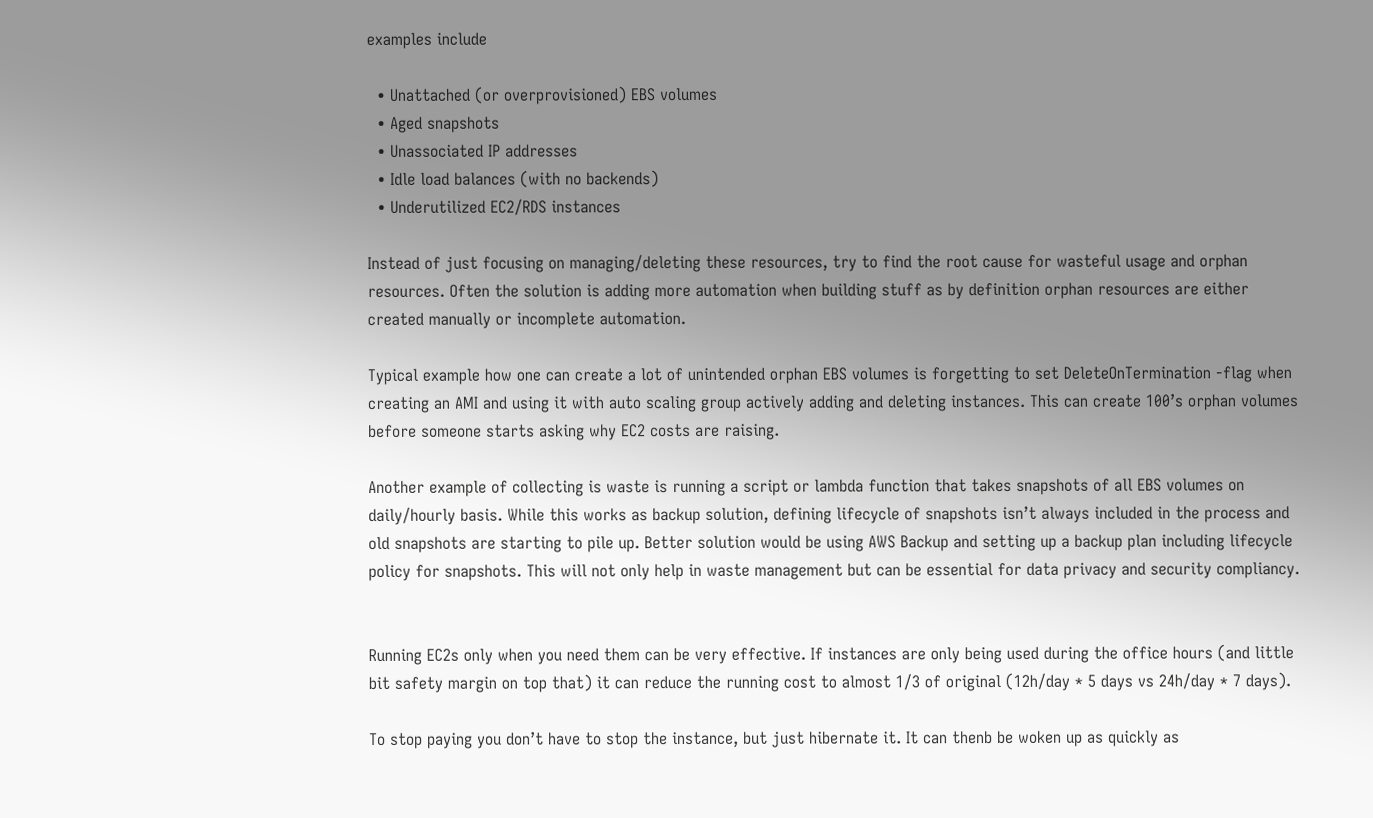examples include

  • Unattached (or overprovisioned) EBS volumes
  • Aged snapshots
  • Unassociated IP addresses
  • Idle load balances (with no backends)
  • Underutilized EC2/RDS instances

Instead of just focusing on managing/deleting these resources, try to find the root cause for wasteful usage and orphan resources. Often the solution is adding more automation when building stuff as by definition orphan resources are either created manually or incomplete automation.

Typical example how one can create a lot of unintended orphan EBS volumes is forgetting to set DeleteOnTermination -flag when creating an AMI and using it with auto scaling group actively adding and deleting instances. This can create 100’s orphan volumes before someone starts asking why EC2 costs are raising.

Another example of collecting is waste is running a script or lambda function that takes snapshots of all EBS volumes on daily/hourly basis. While this works as backup solution, defining lifecycle of snapshots isn’t always included in the process and old snapshots are starting to pile up. Better solution would be using AWS Backup and setting up a backup plan including lifecycle policy for snapshots. This will not only help in waste management but can be essential for data privacy and security compliancy.


Running EC2s only when you need them can be very effective. If instances are only being used during the office hours (and little bit safety margin on top that) it can reduce the running cost to almost 1/3 of original (12h/day * 5 days vs 24h/day * 7 days).

To stop paying you don’t have to stop the instance, but just hibernate it. It can thenb be woken up as quickly as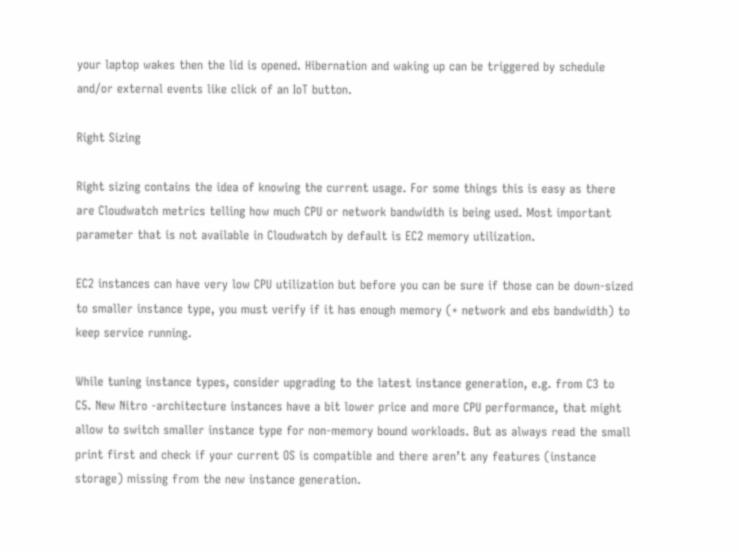your laptop wakes then the lid is opened. Hibernation and waking up can be triggered by schedule and/or external events like click of an IoT button.

Right Sizing

Right sizing contains the idea of knowing the current usage. For some things this is easy as there are Cloudwatch metrics telling how much CPU or network bandwidth is being used. Most important parameter that is not available in Cloudwatch by default is EC2 memory utilization.

EC2 instances can have very low CPU utilization but before you can be sure if those can be down-sized to smaller instance type, you must verify if it has enough memory (+ network and ebs bandwidth) to keep service running.

While tuning instance types, consider upgrading to the latest instance generation, e.g. from C3 to C5. New Nitro -architecture instances have a bit lower price and more CPU performance, that might allow to switch smaller instance type for non-memory bound workloads. But as always read the small print first and check if your current OS is compatible and there aren’t any features (instance storage) missing from the new instance generation.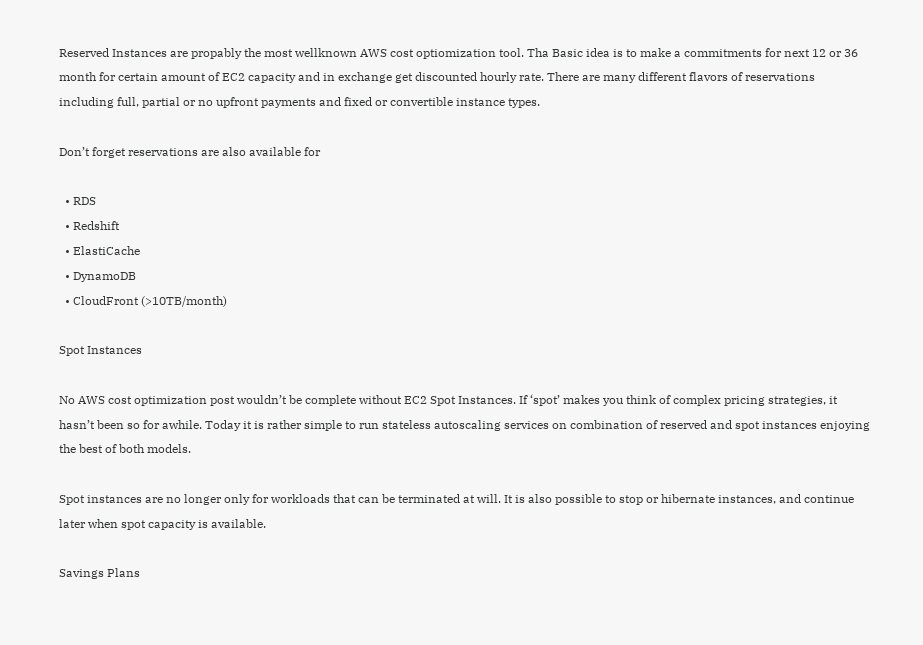Reserved Instances are propably the most wellknown AWS cost optiomization tool. Tha Basic idea is to make a commitments for next 12 or 36 month for certain amount of EC2 capacity and in exchange get discounted hourly rate. There are many different flavors of reservations including full, partial or no upfront payments and fixed or convertible instance types.

Don’t forget reservations are also available for

  • RDS
  • Redshift
  • ElastiCache
  • DynamoDB
  • CloudFront (>10TB/month)

Spot Instances

No AWS cost optimization post wouldn’t be complete without EC2 Spot Instances. If ‘spot’ makes you think of complex pricing strategies, it hasn’t been so for awhile. Today it is rather simple to run stateless autoscaling services on combination of reserved and spot instances enjoying the best of both models.

Spot instances are no longer only for workloads that can be terminated at will. It is also possible to stop or hibernate instances, and continue later when spot capacity is available.

Savings Plans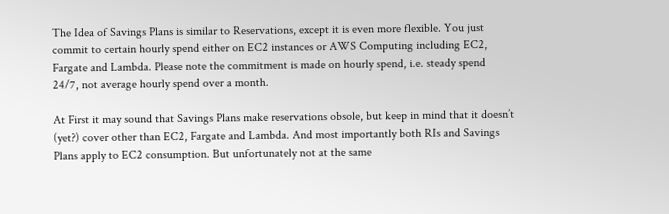The Idea of Savings Plans is similar to Reservations, except it is even more flexible. You just commit to certain hourly spend either on EC2 instances or AWS Computing including EC2, Fargate and Lambda. Please note the commitment is made on hourly spend, i.e. steady spend 24/7, not average hourly spend over a month.

At First it may sound that Savings Plans make reservations obsole, but keep in mind that it doesn’t (yet?) cover other than EC2, Fargate and Lambda. And most importantly both RIs and Savings Plans apply to EC2 consumption. But unfortunately not at the same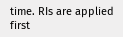time. RIs are applied first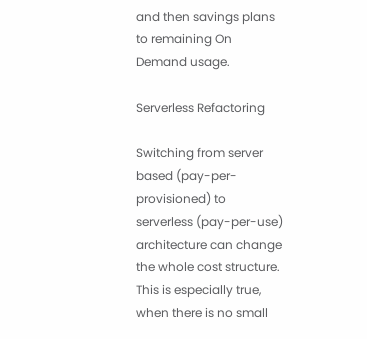and then savings plans to remaining On Demand usage.

Serverless Refactoring

Switching from server based (pay-per-provisioned) to serverless (pay-per-use) architecture can change the whole cost structure. This is especially true, when there is no small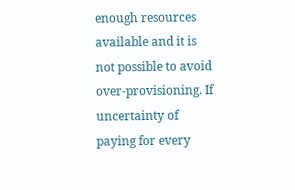enough resources available and it is not possible to avoid over-provisioning. If uncertainty of paying for every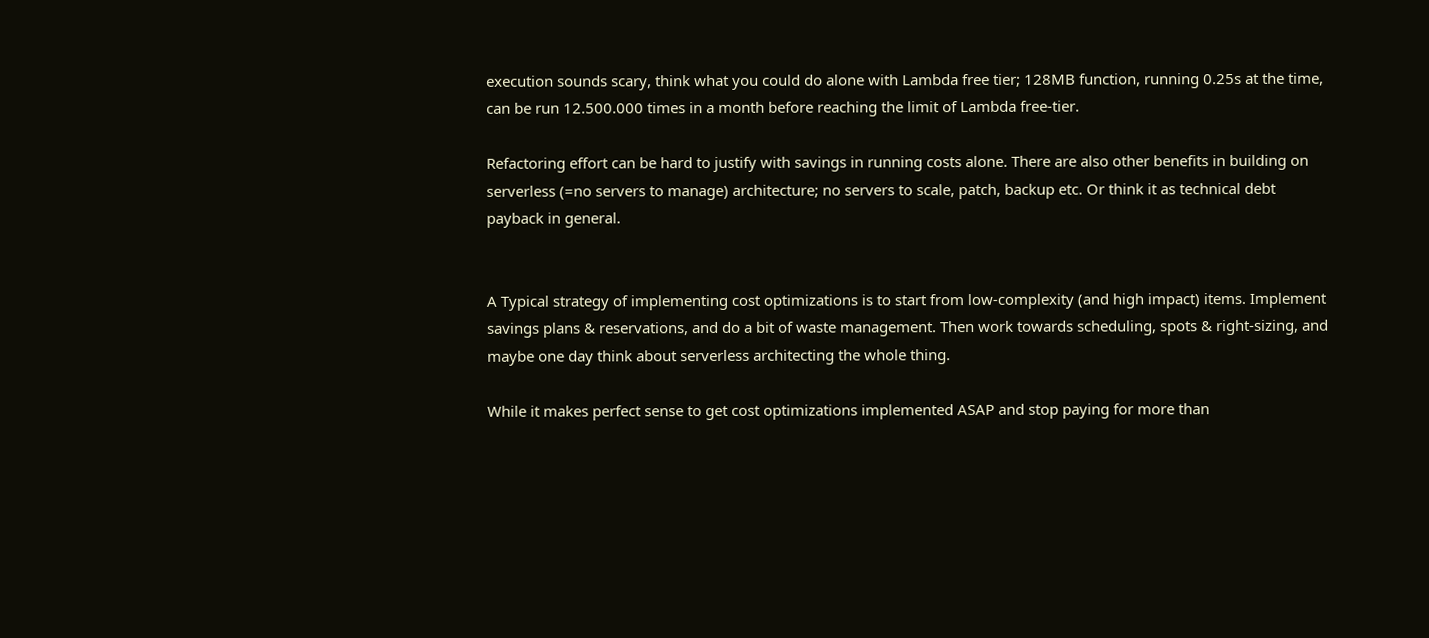execution sounds scary, think what you could do alone with Lambda free tier; 128MB function, running 0.25s at the time, can be run 12.500.000 times in a month before reaching the limit of Lambda free-tier.

Refactoring effort can be hard to justify with savings in running costs alone. There are also other benefits in building on serverless (=no servers to manage) architecture; no servers to scale, patch, backup etc. Or think it as technical debt payback in general.


A Typical strategy of implementing cost optimizations is to start from low-complexity (and high impact) items. Implement savings plans & reservations, and do a bit of waste management. Then work towards scheduling, spots & right-sizing, and maybe one day think about serverless architecting the whole thing.

While it makes perfect sense to get cost optimizations implemented ASAP and stop paying for more than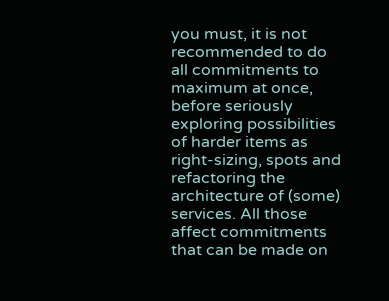you must, it is not recommended to do all commitments to maximum at once, before seriously exploring possibilities of harder items as right-sizing, spots and refactoring the architecture of (some) services. All those affect commitments that can be made on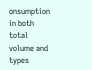onsumption in both total volume and types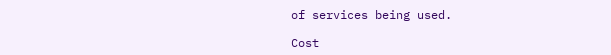of services being used.

Cost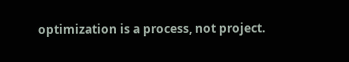optimization is a process, not project.